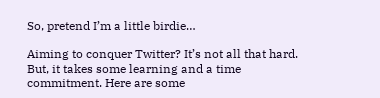So, pretend I’m a little birdie…

Aiming to conquer Twitter? It’s not all that hard. But, it takes some learning and a time commitment. Here are some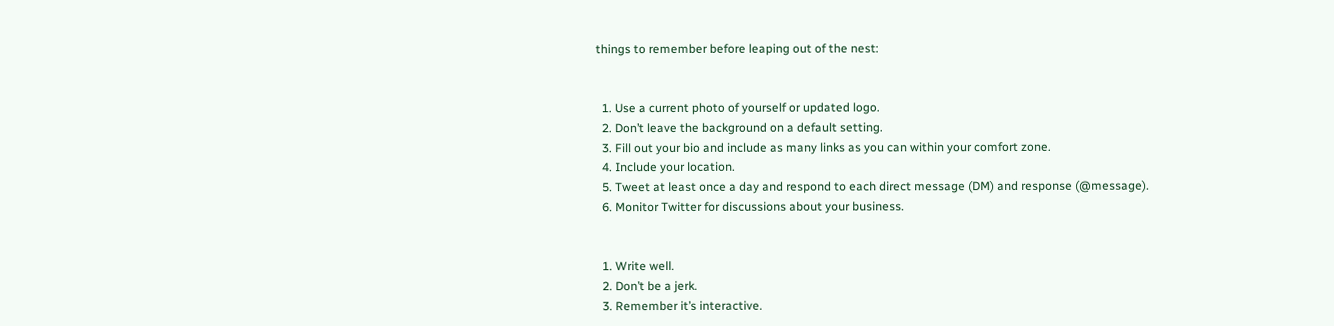things to remember before leaping out of the nest:


  1. Use a current photo of yourself or updated logo.
  2. Don’t leave the background on a default setting.
  3. Fill out your bio and include as many links as you can within your comfort zone.
  4. Include your location.
  5. Tweet at least once a day and respond to each direct message (DM) and response (@message).
  6. Monitor Twitter for discussions about your business.


  1. Write well.
  2. Don’t be a jerk.
  3. Remember it’s interactive.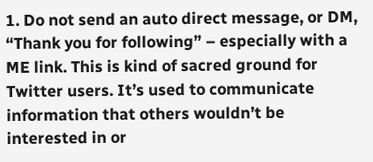1. Do not send an auto direct message, or DM, “Thank you for following” – especially with a ME link. This is kind of sacred ground for Twitter users. It’s used to communicate information that others wouldn’t be interested in or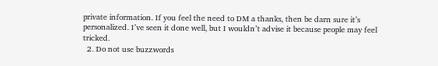private information. If you feel the need to DM a thanks, then be darn sure it’s personalized. I’ve seen it done well, but I wouldn’t advise it because people may feel tricked.
  2. Do not use buzzwords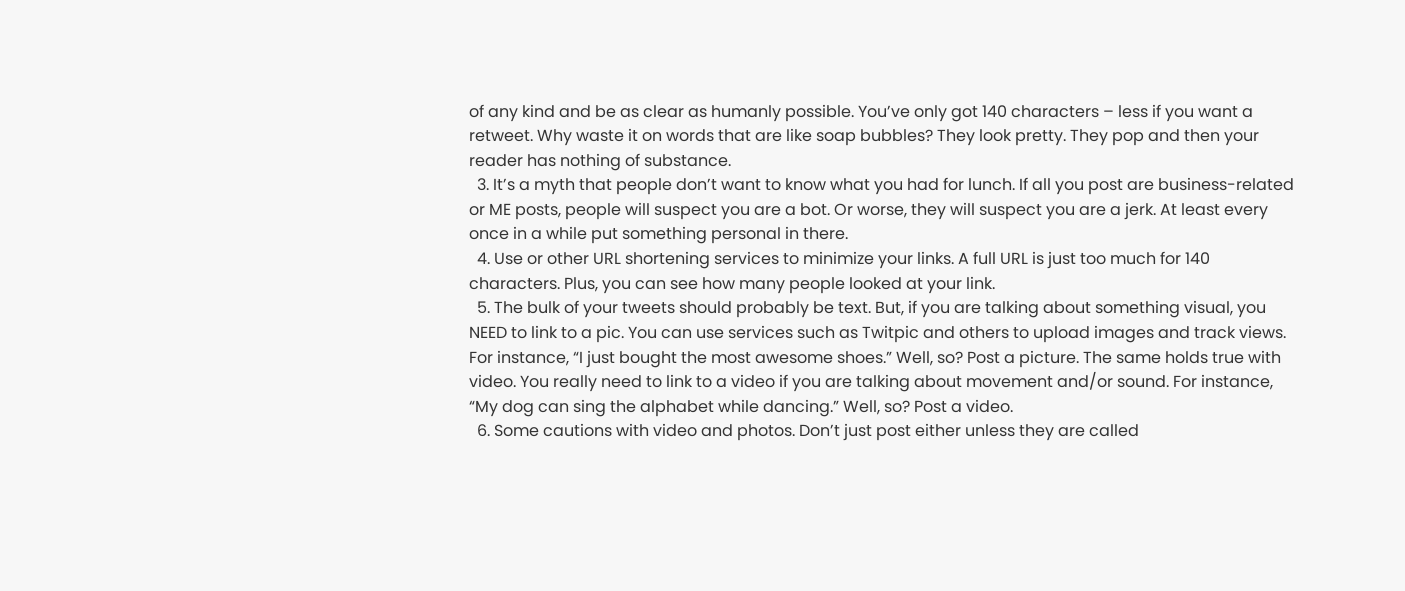of any kind and be as clear as humanly possible. You’ve only got 140 characters – less if you want a retweet. Why waste it on words that are like soap bubbles? They look pretty. They pop and then your reader has nothing of substance.
  3. It’s a myth that people don’t want to know what you had for lunch. If all you post are business-related or ME posts, people will suspect you are a bot. Or worse, they will suspect you are a jerk. At least every once in a while put something personal in there.
  4. Use or other URL shortening services to minimize your links. A full URL is just too much for 140 characters. Plus, you can see how many people looked at your link.
  5. The bulk of your tweets should probably be text. But, if you are talking about something visual, you NEED to link to a pic. You can use services such as Twitpic and others to upload images and track views. For instance, “I just bought the most awesome shoes.” Well, so? Post a picture. The same holds true with video. You really need to link to a video if you are talking about movement and/or sound. For instance, “My dog can sing the alphabet while dancing.” Well, so? Post a video.
  6. Some cautions with video and photos. Don’t just post either unless they are called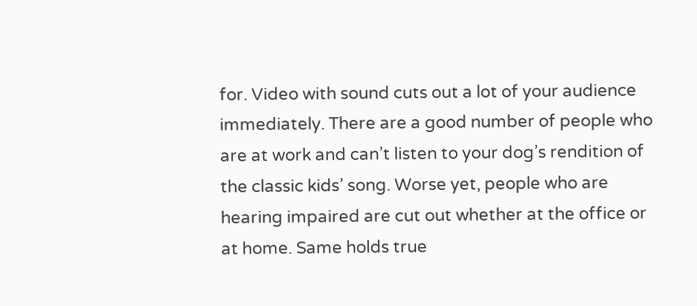for. Video with sound cuts out a lot of your audience immediately. There are a good number of people who are at work and can’t listen to your dog’s rendition of the classic kids’ song. Worse yet, people who are hearing impaired are cut out whether at the office or at home. Same holds true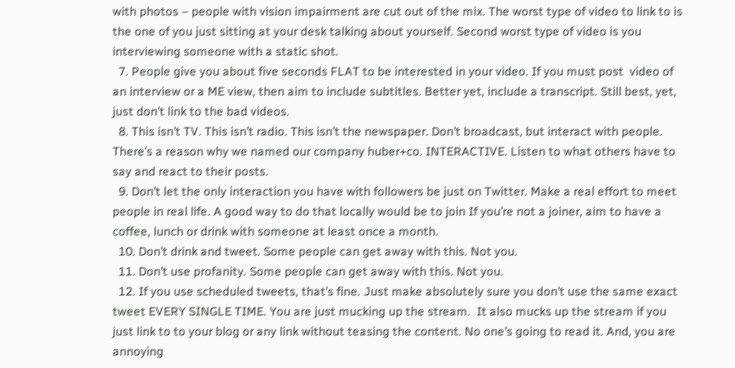with photos – people with vision impairment are cut out of the mix. The worst type of video to link to is the one of you just sitting at your desk talking about yourself. Second worst type of video is you interviewing someone with a static shot.
  7. People give you about five seconds FLAT to be interested in your video. If you must post  video of an interview or a ME view, then aim to include subtitles. Better yet, include a transcript. Still best, yet, just don’t link to the bad videos.
  8. This isn’t TV. This isn’t radio. This isn’t the newspaper. Don’t broadcast, but interact with people. There’s a reason why we named our company huber+co. INTERACTIVE. Listen to what others have to say and react to their posts.
  9. Don’t let the only interaction you have with followers be just on Twitter. Make a real effort to meet people in real life. A good way to do that locally would be to join If you’re not a joiner, aim to have a coffee, lunch or drink with someone at least once a month.
  10. Don’t drink and tweet. Some people can get away with this. Not you.
  11. Don’t use profanity. Some people can get away with this. Not you.
  12. If you use scheduled tweets, that’s fine. Just make absolutely sure you don’t use the same exact tweet EVERY SINGLE TIME. You are just mucking up the stream.  It also mucks up the stream if you just link to to your blog or any link without teasing the content. No one’s going to read it. And, you are annoying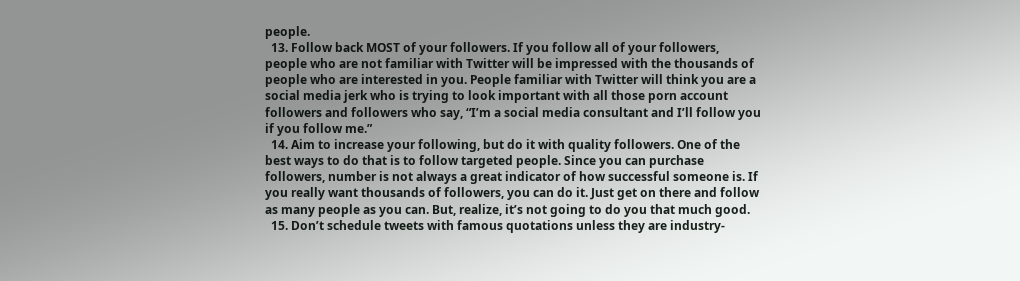people.
  13. Follow back MOST of your followers. If you follow all of your followers, people who are not familiar with Twitter will be impressed with the thousands of people who are interested in you. People familiar with Twitter will think you are a social media jerk who is trying to look important with all those porn account followers and followers who say, “I’m a social media consultant and I’ll follow you if you follow me.”
  14. Aim to increase your following, but do it with quality followers. One of the best ways to do that is to follow targeted people. Since you can purchase followers, number is not always a great indicator of how successful someone is. If you really want thousands of followers, you can do it. Just get on there and follow as many people as you can. But, realize, it’s not going to do you that much good.
  15. Don’t schedule tweets with famous quotations unless they are industry-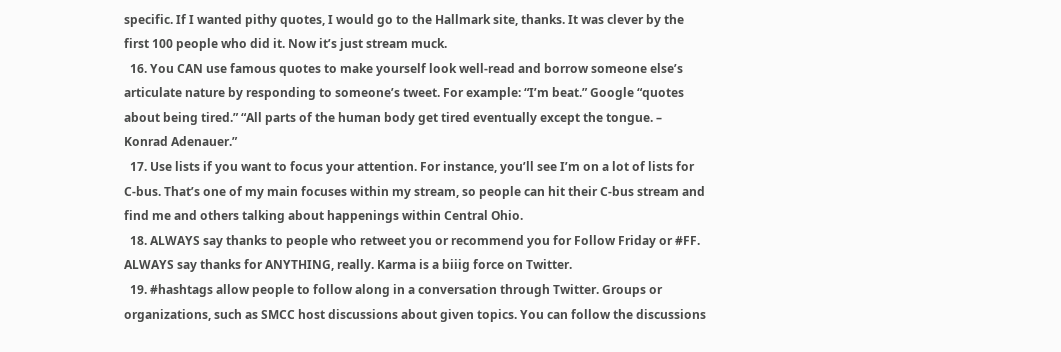specific. If I wanted pithy quotes, I would go to the Hallmark site, thanks. It was clever by the first 100 people who did it. Now it’s just stream muck.
  16. You CAN use famous quotes to make yourself look well-read and borrow someone else’s articulate nature by responding to someone’s tweet. For example: “I’m beat.” Google “quotes about being tired.” “All parts of the human body get tired eventually except the tongue. – Konrad Adenauer.”
  17. Use lists if you want to focus your attention. For instance, you’ll see I’m on a lot of lists for C-bus. That’s one of my main focuses within my stream, so people can hit their C-bus stream and find me and others talking about happenings within Central Ohio.
  18. ALWAYS say thanks to people who retweet you or recommend you for Follow Friday or #FF. ALWAYS say thanks for ANYTHING, really. Karma is a biiig force on Twitter.
  19. #hashtags allow people to follow along in a conversation through Twitter. Groups or organizations, such as SMCC host discussions about given topics. You can follow the discussions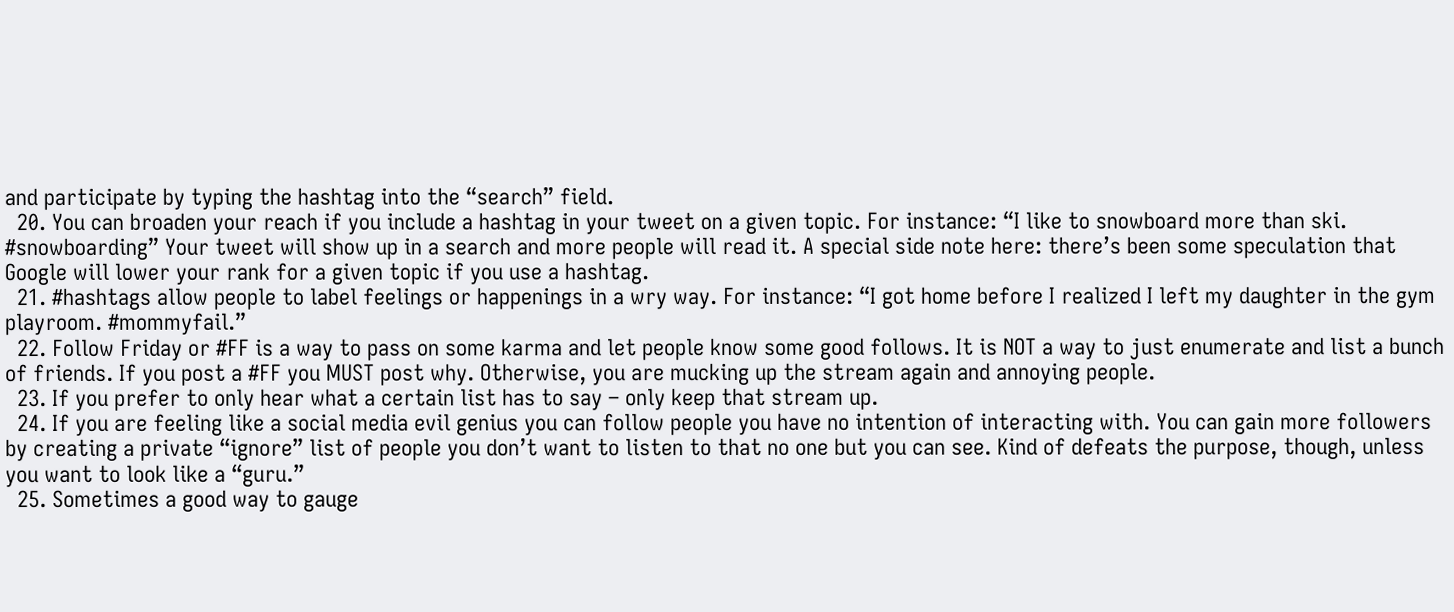and participate by typing the hashtag into the “search” field.
  20. You can broaden your reach if you include a hashtag in your tweet on a given topic. For instance: “I like to snowboard more than ski. #snowboarding” Your tweet will show up in a search and more people will read it. A special side note here: there’s been some speculation that Google will lower your rank for a given topic if you use a hashtag.
  21. #hashtags allow people to label feelings or happenings in a wry way. For instance: “I got home before I realized I left my daughter in the gym playroom. #mommyfail.”
  22. Follow Friday or #FF is a way to pass on some karma and let people know some good follows. It is NOT a way to just enumerate and list a bunch of friends. If you post a #FF you MUST post why. Otherwise, you are mucking up the stream again and annoying people.
  23. If you prefer to only hear what a certain list has to say – only keep that stream up.
  24. If you are feeling like a social media evil genius you can follow people you have no intention of interacting with. You can gain more followers by creating a private “ignore” list of people you don’t want to listen to that no one but you can see. Kind of defeats the purpose, though, unless you want to look like a “guru.”
  25. Sometimes a good way to gauge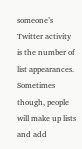someone’s Twitter activity is the number of list appearances. Sometimes though, people will make up lists and add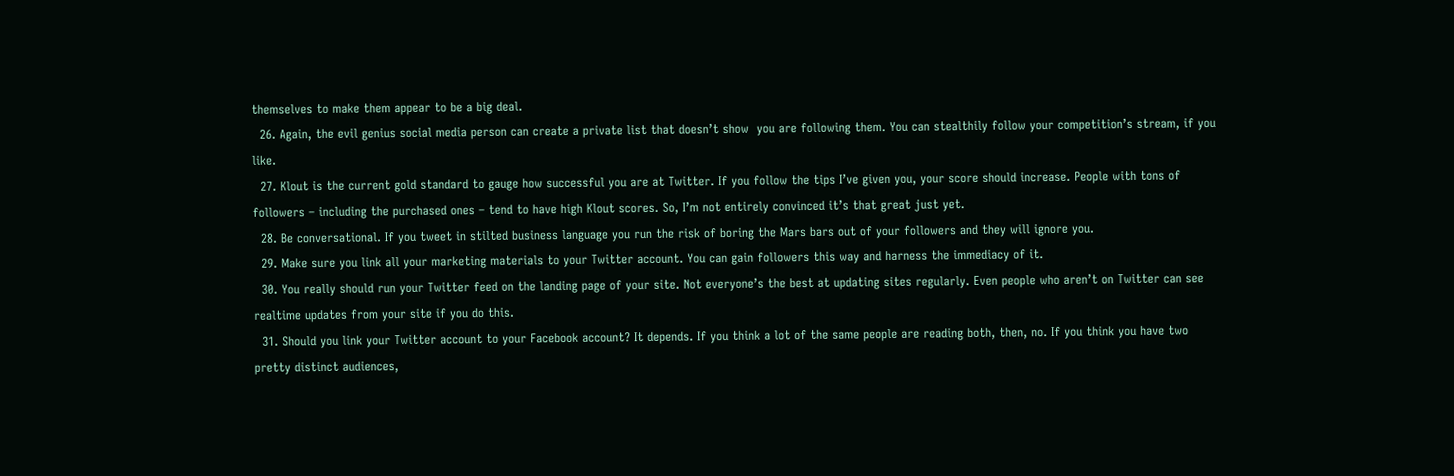themselves to make them appear to be a big deal.
  26. Again, the evil genius social media person can create a private list that doesn’t show  you are following them. You can stealthily follow your competition’s stream, if you like.
  27. Klout is the current gold standard to gauge how successful you are at Twitter. If you follow the tips I’ve given you, your score should increase. People with tons of followers – including the purchased ones – tend to have high Klout scores. So, I’m not entirely convinced it’s that great just yet.
  28. Be conversational. If you tweet in stilted business language you run the risk of boring the Mars bars out of your followers and they will ignore you.
  29. Make sure you link all your marketing materials to your Twitter account. You can gain followers this way and harness the immediacy of it.
  30. You really should run your Twitter feed on the landing page of your site. Not everyone’s the best at updating sites regularly. Even people who aren’t on Twitter can see realtime updates from your site if you do this.
  31. Should you link your Twitter account to your Facebook account? It depends. If you think a lot of the same people are reading both, then, no. If you think you have two pretty distinct audiences,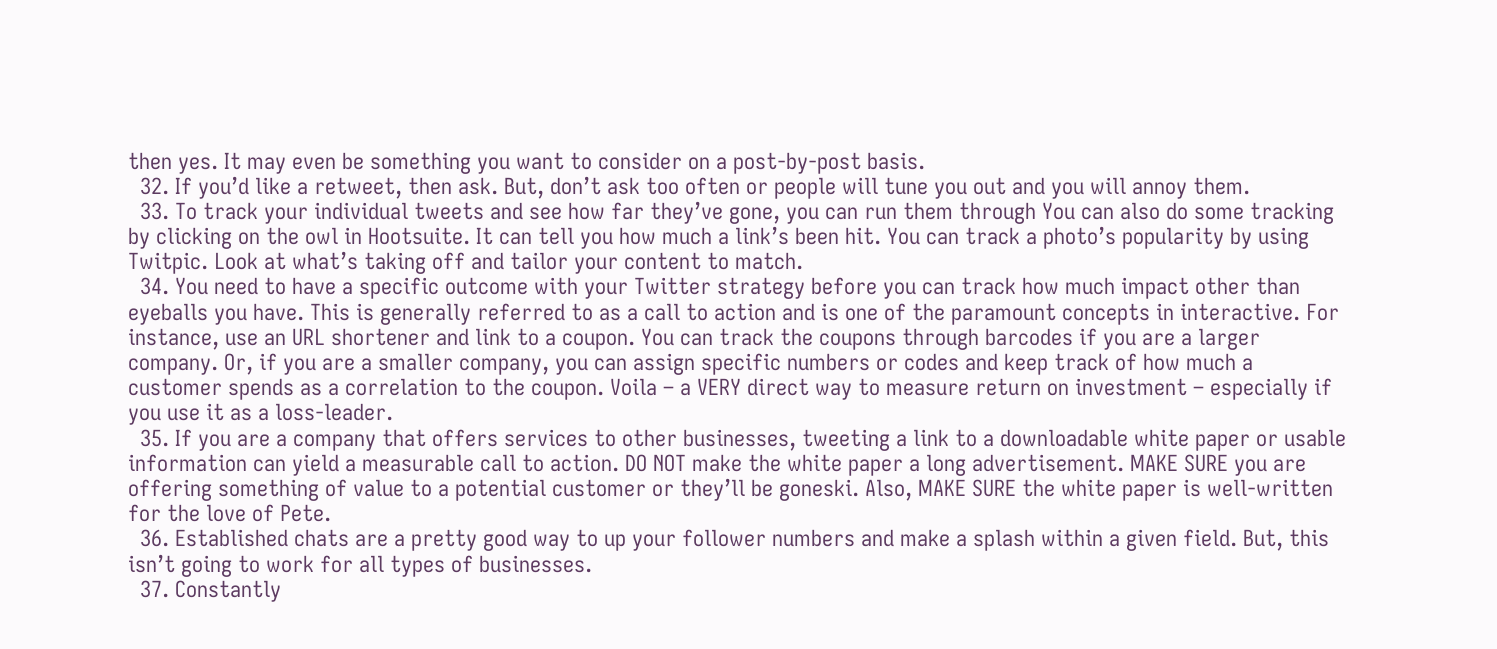then yes. It may even be something you want to consider on a post-by-post basis.
  32. If you’d like a retweet, then ask. But, don’t ask too often or people will tune you out and you will annoy them.
  33. To track your individual tweets and see how far they’ve gone, you can run them through You can also do some tracking by clicking on the owl in Hootsuite. It can tell you how much a link’s been hit. You can track a photo’s popularity by using Twitpic. Look at what’s taking off and tailor your content to match.
  34. You need to have a specific outcome with your Twitter strategy before you can track how much impact other than eyeballs you have. This is generally referred to as a call to action and is one of the paramount concepts in interactive. For instance, use an URL shortener and link to a coupon. You can track the coupons through barcodes if you are a larger company. Or, if you are a smaller company, you can assign specific numbers or codes and keep track of how much a customer spends as a correlation to the coupon. Voila – a VERY direct way to measure return on investment – especially if you use it as a loss-leader.
  35. If you are a company that offers services to other businesses, tweeting a link to a downloadable white paper or usable information can yield a measurable call to action. DO NOT make the white paper a long advertisement. MAKE SURE you are offering something of value to a potential customer or they’ll be goneski. Also, MAKE SURE the white paper is well-written for the love of Pete.
  36. Established chats are a pretty good way to up your follower numbers and make a splash within a given field. But, this isn’t going to work for all types of businesses.
  37. Constantly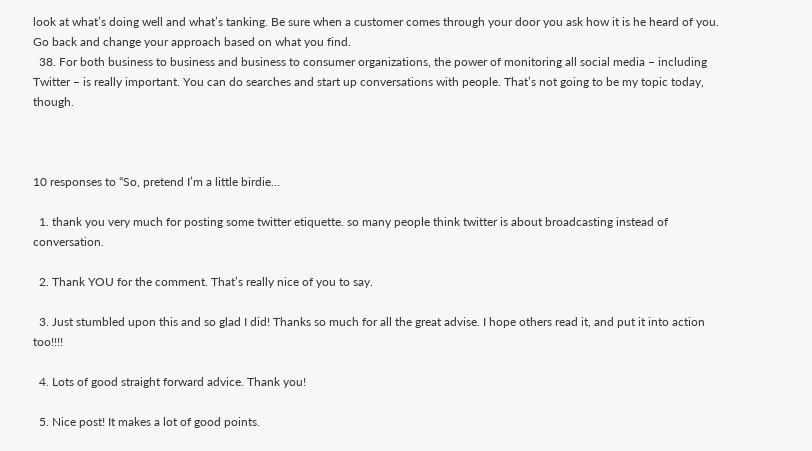look at what’s doing well and what’s tanking. Be sure when a customer comes through your door you ask how it is he heard of you. Go back and change your approach based on what you find.
  38. For both business to business and business to consumer organizations, the power of monitoring all social media – including Twitter – is really important. You can do searches and start up conversations with people. That’s not going to be my topic today, though.



10 responses to “So, pretend I’m a little birdie…

  1. thank you very much for posting some twitter etiquette. so many people think twitter is about broadcasting instead of conversation.

  2. Thank YOU for the comment. That’s really nice of you to say.

  3. Just stumbled upon this and so glad I did! Thanks so much for all the great advise. I hope others read it, and put it into action too!!!!

  4. Lots of good straight forward advice. Thank you!

  5. Nice post! It makes a lot of good points.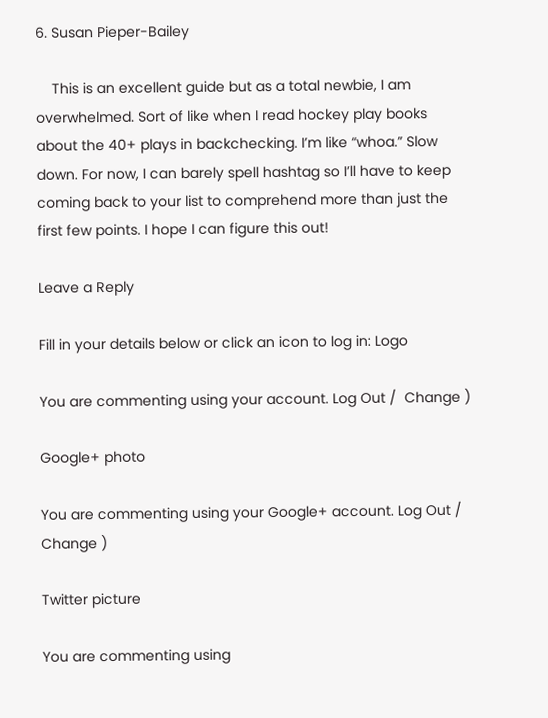6. Susan Pieper-Bailey

    This is an excellent guide but as a total newbie, I am overwhelmed. Sort of like when I read hockey play books about the 40+ plays in backchecking. I’m like “whoa.” Slow down. For now, I can barely spell hashtag so I’ll have to keep coming back to your list to comprehend more than just the first few points. I hope I can figure this out!

Leave a Reply

Fill in your details below or click an icon to log in: Logo

You are commenting using your account. Log Out /  Change )

Google+ photo

You are commenting using your Google+ account. Log Out /  Change )

Twitter picture

You are commenting using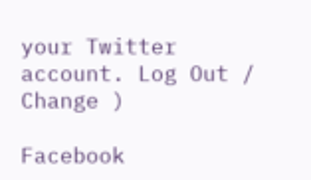your Twitter account. Log Out /  Change )

Facebook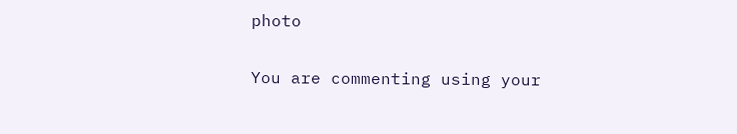photo

You are commenting using your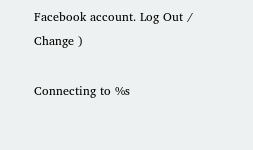Facebook account. Log Out /  Change )

Connecting to %s